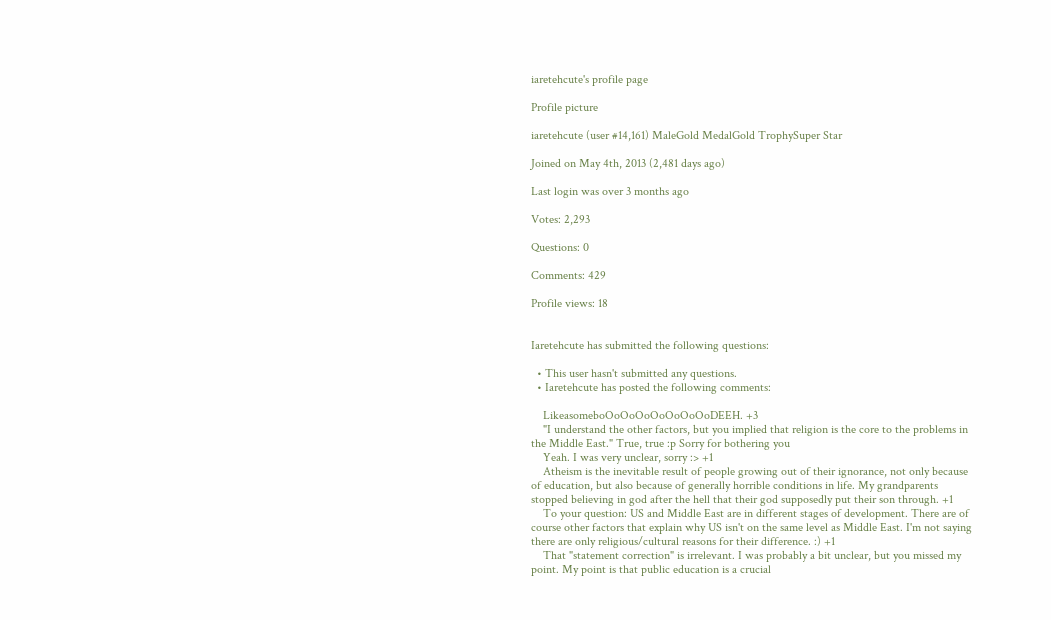iaretehcute's profile page

Profile picture

iaretehcute (user #14,161) MaleGold MedalGold TrophySuper Star

Joined on May 4th, 2013 (2,481 days ago)

Last login was over 3 months ago

Votes: 2,293

Questions: 0

Comments: 429

Profile views: 18


Iaretehcute has submitted the following questions:

  • This user hasn't submitted any questions.
  • Iaretehcute has posted the following comments:

    LikeasomeboOoOoOoOoOoOoOoDEEH. +3
    "I understand the other factors, but you implied that religion is the core to the problems in the Middle East." True, true :p Sorry for bothering you
    Yeah. I was very unclear, sorry :> +1
    Atheism is the inevitable result of people growing out of their ignorance, not only because of education, but also because of generally horrible conditions in life. My grandparents stopped believing in god after the hell that their god supposedly put their son through. +1
    To your question: US and Middle East are in different stages of development. There are of course other factors that explain why US isn't on the same level as Middle East. I'm not saying there are only religious/cultural reasons for their difference. :) +1
    That "statement correction" is irrelevant. I was probably a bit unclear, but you missed my point. My point is that public education is a crucial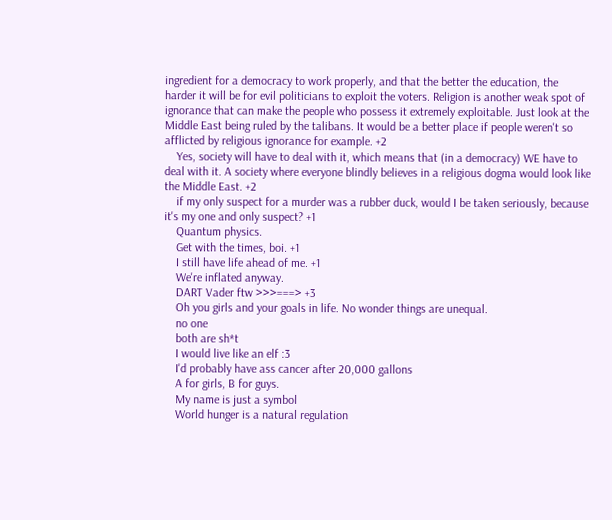ingredient for a democracy to work properly, and that the better the education, the harder it will be for evil politicians to exploit the voters. Religion is another weak spot of ignorance that can make the people who possess it extremely exploitable. Just look at the Middle East being ruled by the talibans. It would be a better place if people weren't so afflicted by religious ignorance for example. +2
    Yes, society will have to deal with it, which means that (in a democracy) WE have to deal with it. A society where everyone blindly believes in a religious dogma would look like the Middle East. +2
    if my only suspect for a murder was a rubber duck, would I be taken seriously, because it's my one and only suspect? +1
    Quantum physics.
    Get with the times, boi. +1
    I still have life ahead of me. +1
    We're inflated anyway.
    DART Vader ftw >>>===> +3
    Oh you girls and your goals in life. No wonder things are unequal.
    no one
    both are sh*t
    I would live like an elf :3
    I'd probably have ass cancer after 20,000 gallons
    A for girls, B for guys.
    My name is just a symbol
    World hunger is a natural regulation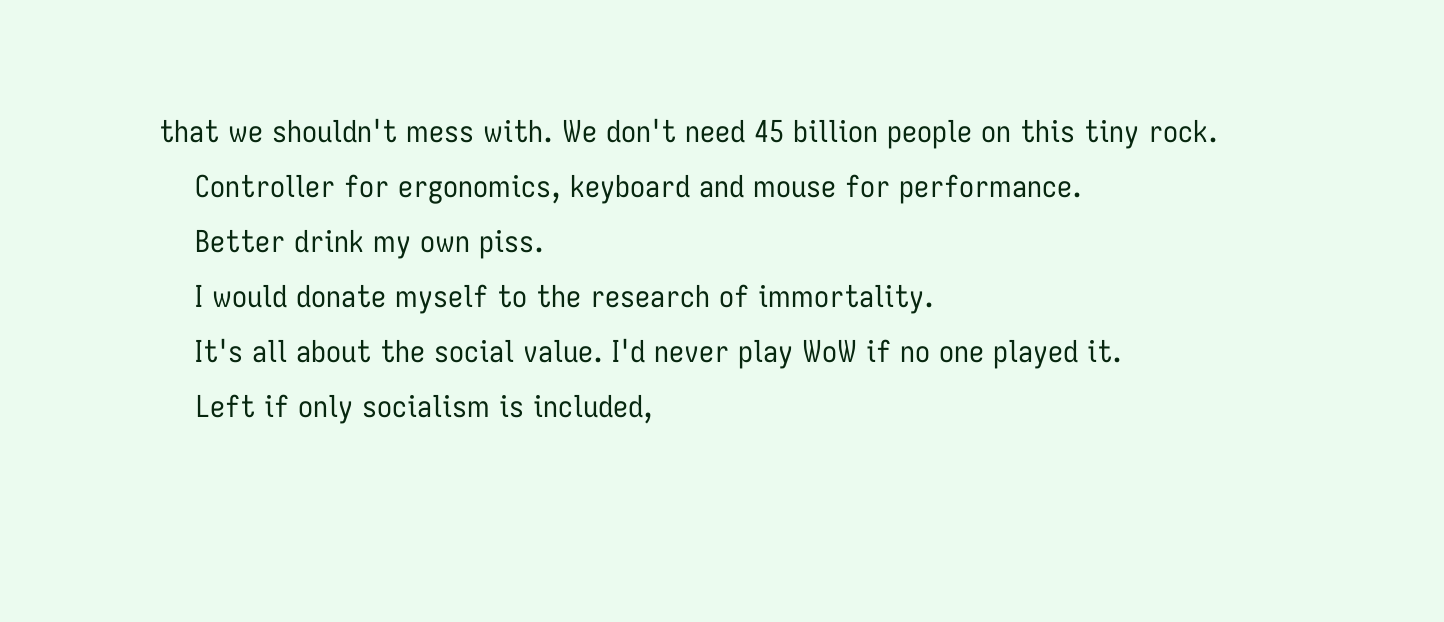that we shouldn't mess with. We don't need 45 billion people on this tiny rock.
    Controller for ergonomics, keyboard and mouse for performance.
    Better drink my own piss.
    I would donate myself to the research of immortality.
    It's all about the social value. I'd never play WoW if no one played it.
    Left if only socialism is included,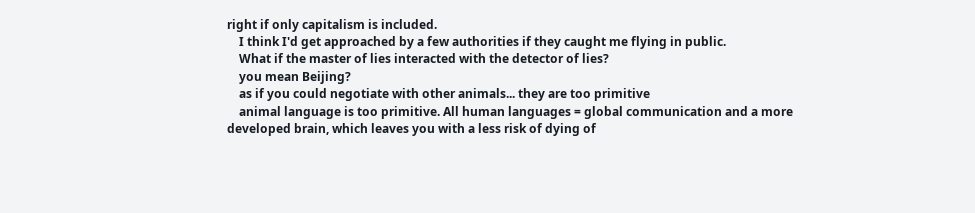right if only capitalism is included.
    I think I'd get approached by a few authorities if they caught me flying in public.
    What if the master of lies interacted with the detector of lies?
    you mean Beijing?
    as if you could negotiate with other animals... they are too primitive
    animal language is too primitive. All human languages = global communication and a more developed brain, which leaves you with a less risk of dying of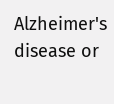Alzheimer's disease or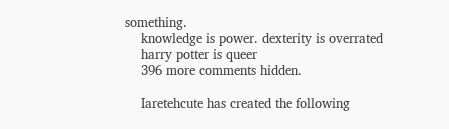something.
    knowledge is power. dexterity is overrated
    harry potter is queer
    396 more comments hidden.

    Iaretehcute has created the following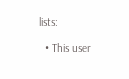lists:

  • This user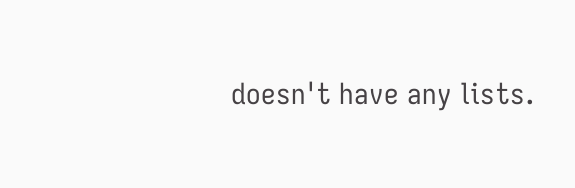doesn't have any lists.